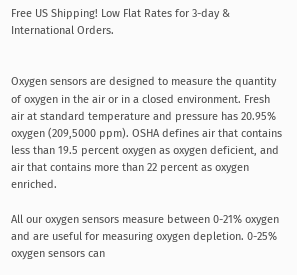Free US Shipping! Low Flat Rates for 3-day & International Orders.


Oxygen sensors are designed to measure the quantity of oxygen in the air or in a closed environment. Fresh air at standard temperature and pressure has 20.95% oxygen (209,5000 ppm). OSHA defines air that contains less than 19.5 percent oxygen as oxygen deficient, and air that contains more than 22 percent as oxygen enriched.

All our oxygen sensors measure between 0-21% oxygen and are useful for measuring oxygen depletion. 0-25% oxygen sensors can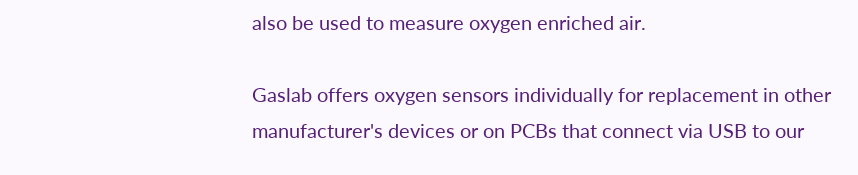also be used to measure oxygen enriched air.

Gaslab offers oxygen sensors individually for replacement in other manufacturer's devices or on PCBs that connect via USB to our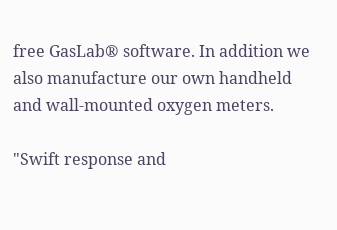free GasLab® software. In addition we also manufacture our own handheld and wall-mounted oxygen meters.

"Swift response and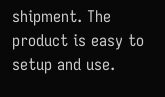shipment. The product is easy to setup and use.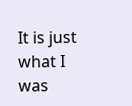It is just what I was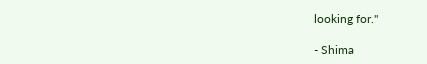looking for."

- Shima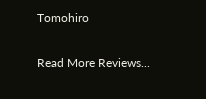Tomohiro

Read More Reviews...